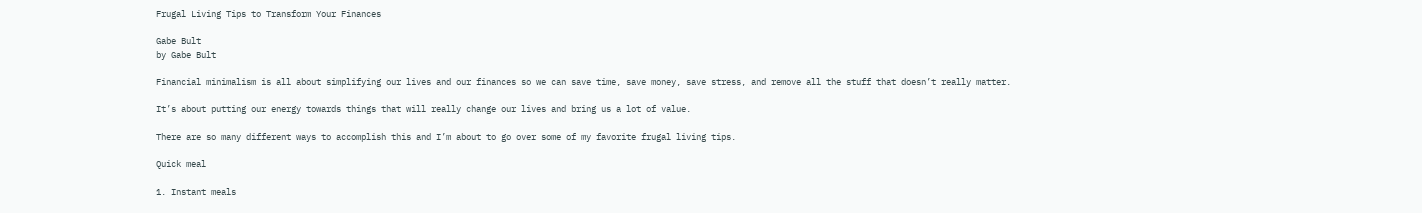Frugal Living Tips to Transform Your Finances

Gabe Bult
by Gabe Bult

Financial minimalism is all about simplifying our lives and our finances so we can save time, save money, save stress, and remove all the stuff that doesn’t really matter.

It’s about putting our energy towards things that will really change our lives and bring us a lot of value.

There are so many different ways to accomplish this and I’m about to go over some of my favorite frugal living tips.

Quick meal

1. Instant meals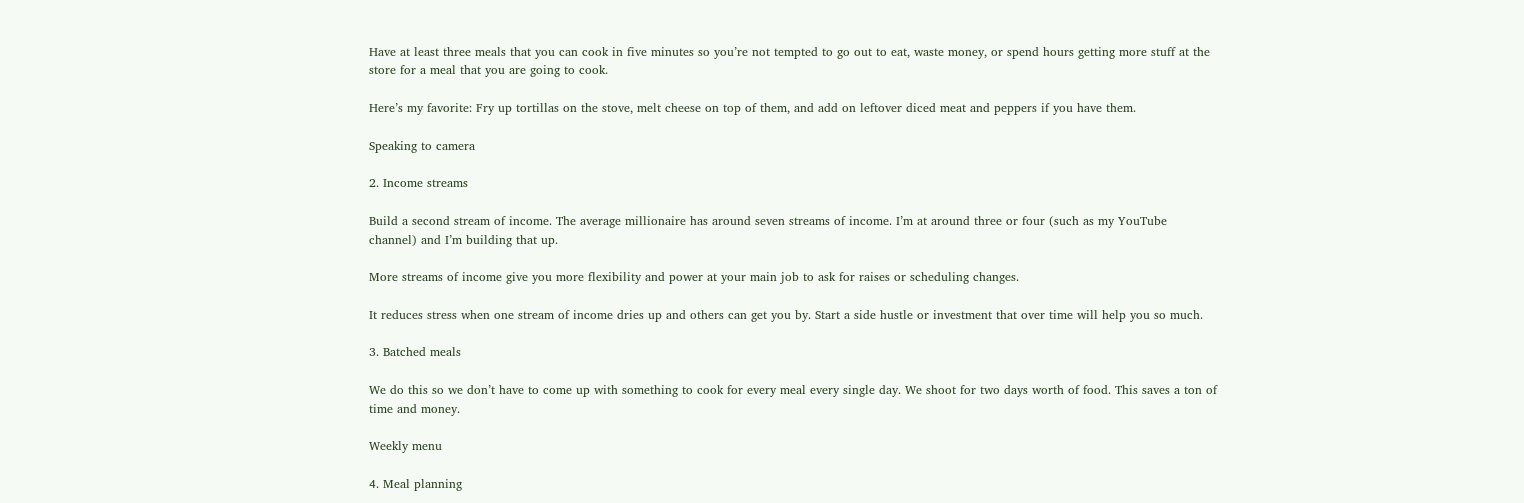Have at least three meals that you can cook in five minutes so you’re not tempted to go out to eat, waste money, or spend hours getting more stuff at the store for a meal that you are going to cook.

Here’s my favorite: Fry up tortillas on the stove, melt cheese on top of them, and add on leftover diced meat and peppers if you have them.

Speaking to camera

2. Income streams

Build a second stream of income. The average millionaire has around seven streams of income. I’m at around three or four (such as my YouTube channel) and I’m building that up.

More streams of income give you more flexibility and power at your main job to ask for raises or scheduling changes.

It reduces stress when one stream of income dries up and others can get you by. Start a side hustle or investment that over time will help you so much.

3. Batched meals

We do this so we don’t have to come up with something to cook for every meal every single day. We shoot for two days worth of food. This saves a ton of time and money.

Weekly menu

4. Meal planning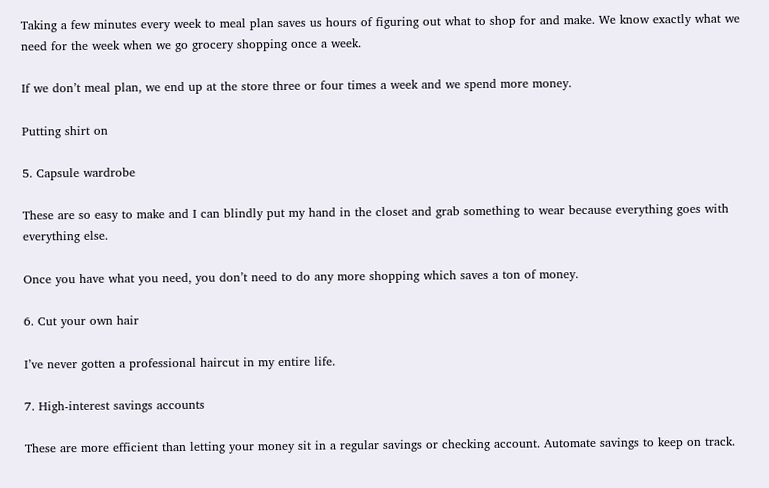Taking a few minutes every week to meal plan saves us hours of figuring out what to shop for and make. We know exactly what we need for the week when we go grocery shopping once a week.

If we don’t meal plan, we end up at the store three or four times a week and we spend more money.

Putting shirt on

5. Capsule wardrobe

These are so easy to make and I can blindly put my hand in the closet and grab something to wear because everything goes with everything else.

Once you have what you need, you don’t need to do any more shopping which saves a ton of money.

6. Cut your own hair

I’ve never gotten a professional haircut in my entire life.

7. High-interest savings accounts

These are more efficient than letting your money sit in a regular savings or checking account. Automate savings to keep on track.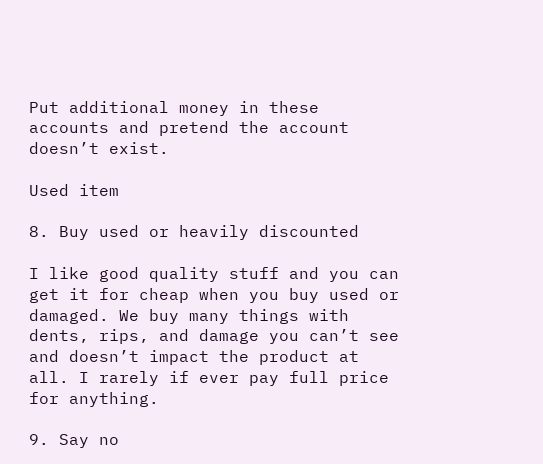Put additional money in these accounts and pretend the account doesn’t exist.

Used item

8. Buy used or heavily discounted

I like good quality stuff and you can get it for cheap when you buy used or damaged. We buy many things with dents, rips, and damage you can’t see and doesn’t impact the product at all. I rarely if ever pay full price for anything.

9. Say no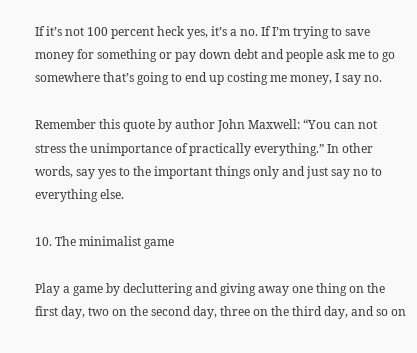If it’s not 100 percent heck yes, it’s a no. If I’m trying to save money for something or pay down debt and people ask me to go somewhere that’s going to end up costing me money, I say no.

Remember this quote by author John Maxwell: “You can not stress the unimportance of practically everything.” In other words, say yes to the important things only and just say no to everything else.

10. The minimalist game

Play a game by decluttering and giving away one thing on the first day, two on the second day, three on the third day, and so on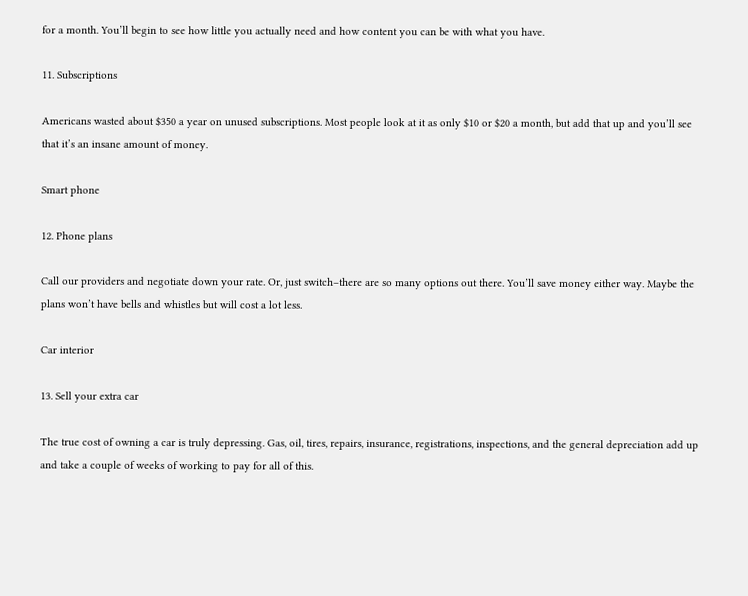for a month. You’ll begin to see how little you actually need and how content you can be with what you have.

11. Subscriptions

Americans wasted about $350 a year on unused subscriptions. Most people look at it as only $10 or $20 a month, but add that up and you’ll see that it’s an insane amount of money.

Smart phone

12. Phone plans

Call our providers and negotiate down your rate. Or, just switch–there are so many options out there. You’ll save money either way. Maybe the plans won’t have bells and whistles but will cost a lot less.

Car interior

13. Sell your extra car

The true cost of owning a car is truly depressing. Gas, oil, tires, repairs, insurance, registrations, inspections, and the general depreciation add up and take a couple of weeks of working to pay for all of this.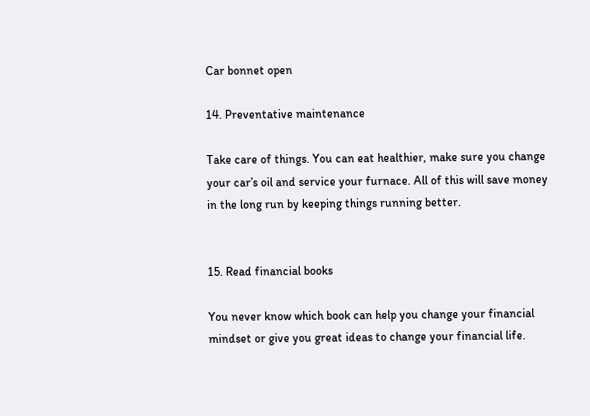Car bonnet open

14. Preventative maintenance

Take care of things. You can eat healthier, make sure you change your car’s oil and service your furnace. All of this will save money in the long run by keeping things running better.


15. Read financial books

You never know which book can help you change your financial mindset or give you great ideas to change your financial life.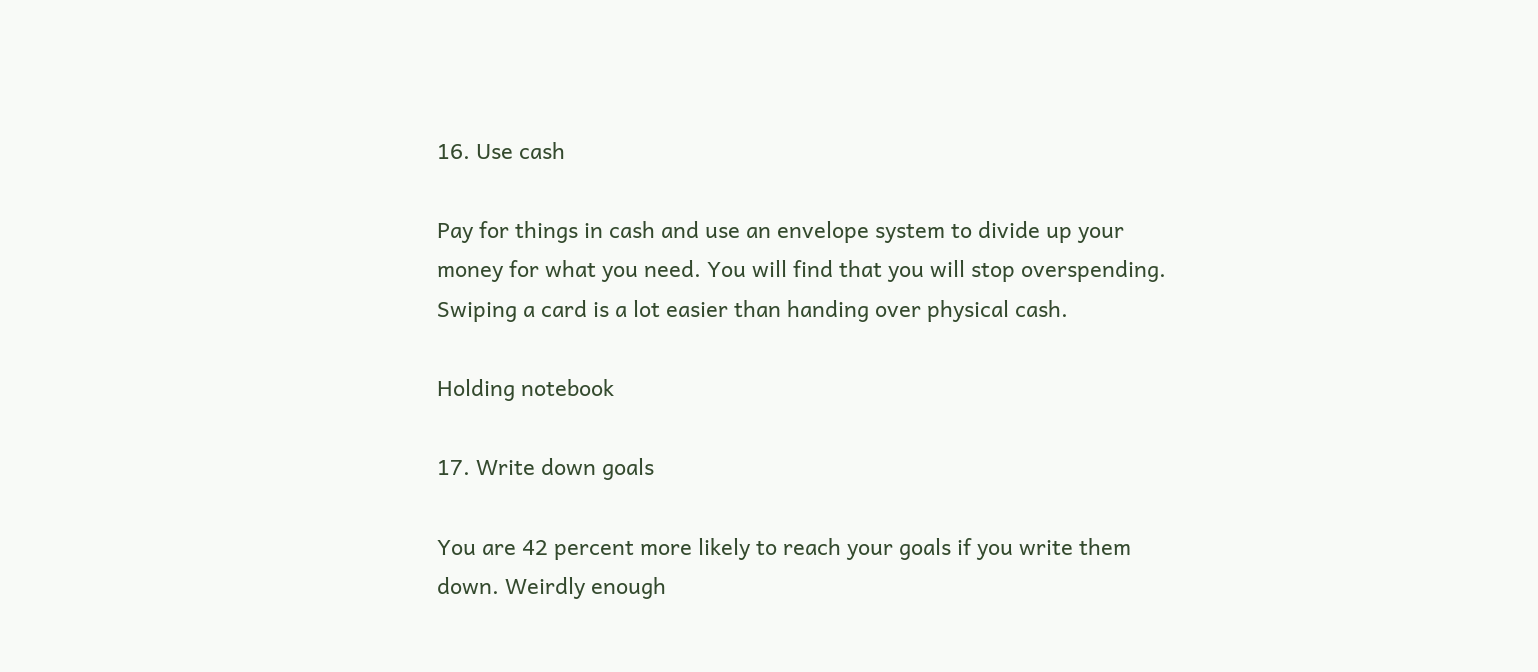16. Use cash

Pay for things in cash and use an envelope system to divide up your money for what you need. You will find that you will stop overspending. Swiping a card is a lot easier than handing over physical cash.

Holding notebook

17. Write down goals

You are 42 percent more likely to reach your goals if you write them down. Weirdly enough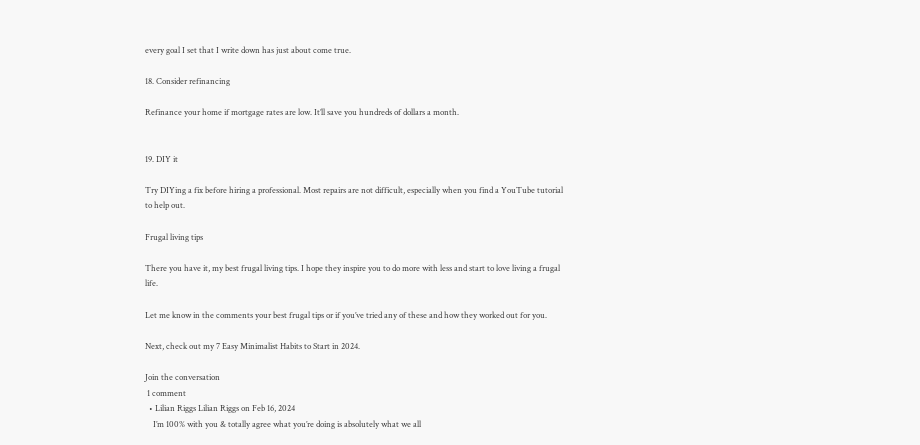every goal I set that I write down has just about come true.

18. Consider refinancing

Refinance your home if mortgage rates are low. It’ll save you hundreds of dollars a month.


19. DIY it

Try DIYing a fix before hiring a professional. Most repairs are not difficult, especially when you find a YouTube tutorial to help out.

Frugal living tips

There you have it, my best frugal living tips. I hope they inspire you to do more with less and start to love living a frugal life.

Let me know in the comments your best frugal tips or if you’ve tried any of these and how they worked out for you.

Next, check out my 7 Easy Minimalist Habits to Start in 2024.

Join the conversation
 1 comment
  • Lilian Riggs Lilian Riggs on Feb 16, 2024
    I’m 100% with you & totally agree what you’re doing is absolutely what we all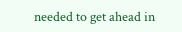needed to get ahead in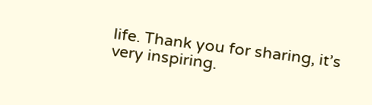life. Thank you for sharing, it’s very inspiring.